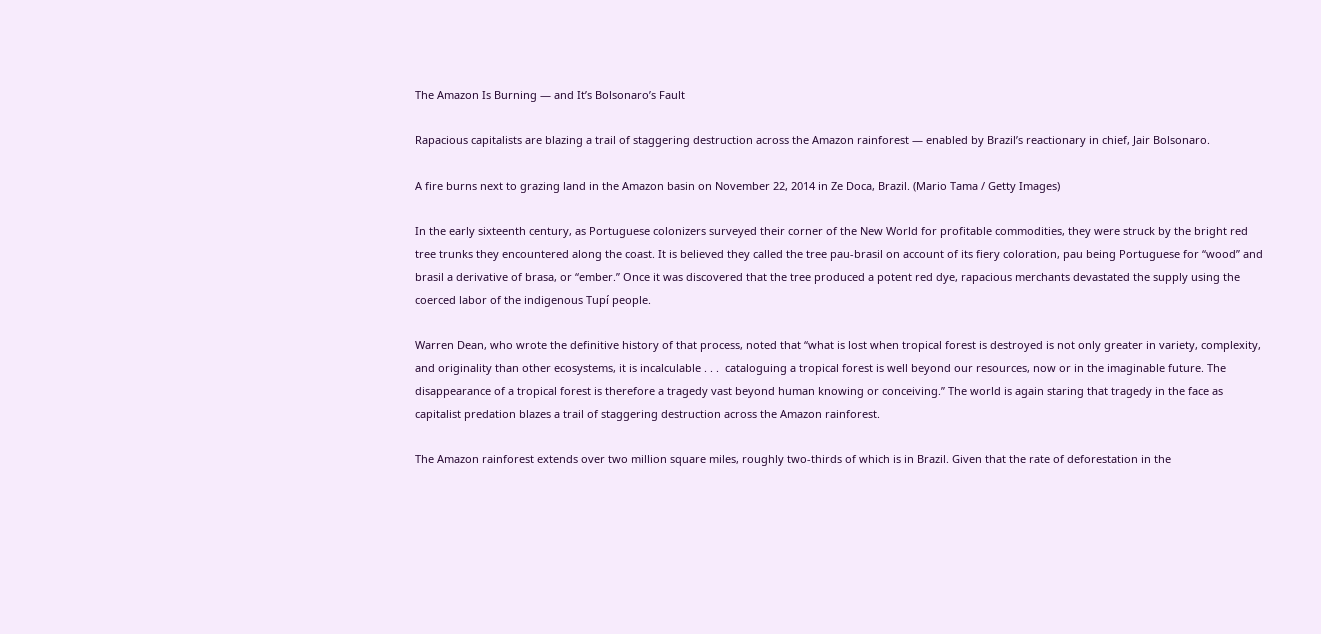The Amazon Is Burning — and It’s Bolsonaro’s Fault

Rapacious capitalists are blazing a trail of staggering destruction across the Amazon rainforest — enabled by Brazil’s reactionary in chief, Jair Bolsonaro.

A fire burns next to grazing land in the Amazon basin on November 22, 2014 in Ze Doca, Brazil. (Mario Tama / Getty Images)

In the early sixteenth century, as Portuguese colonizers surveyed their corner of the New World for profitable commodities, they were struck by the bright red tree trunks they encountered along the coast. It is believed they called the tree pau-brasil on account of its fiery coloration, pau being Portuguese for “wood” and brasil a derivative of brasa, or “ember.” Once it was discovered that the tree produced a potent red dye, rapacious merchants devastated the supply using the coerced labor of the indigenous Tupí people.

Warren Dean, who wrote the definitive history of that process, noted that “what is lost when tropical forest is destroyed is not only greater in variety, complexity, and originality than other ecosystems, it is incalculable . . .  cataloguing a tropical forest is well beyond our resources, now or in the imaginable future. The disappearance of a tropical forest is therefore a tragedy vast beyond human knowing or conceiving.” The world is again staring that tragedy in the face as capitalist predation blazes a trail of staggering destruction across the Amazon rainforest.

The Amazon rainforest extends over two million square miles, roughly two-thirds of which is in Brazil. Given that the rate of deforestation in the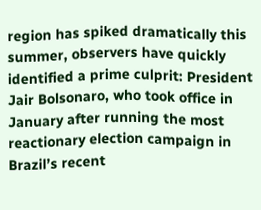region has spiked dramatically this summer, observers have quickly identified a prime culprit: President Jair Bolsonaro, who took office in January after running the most reactionary election campaign in Brazil’s recent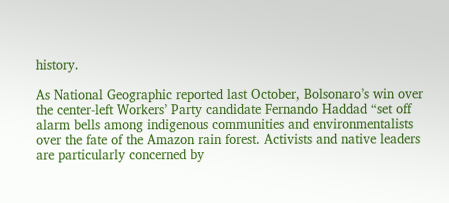history.

As National Geographic reported last October, Bolsonaro’s win over the center-left Workers’ Party candidate Fernando Haddad “set off alarm bells among indigenous communities and environmentalists over the fate of the Amazon rain forest. Activists and native leaders are particularly concerned by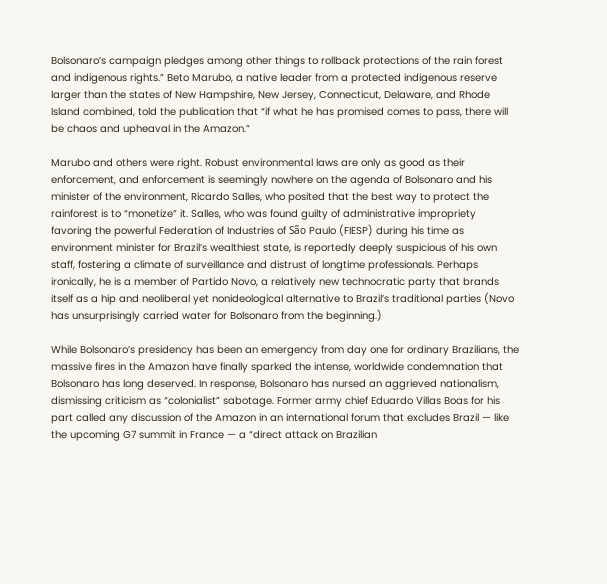Bolsonaro’s campaign pledges among other things to rollback protections of the rain forest and indigenous rights.” Beto Marubo, a native leader from a protected indigenous reserve larger than the states of New Hampshire, New Jersey, Connecticut, Delaware, and Rhode Island combined, told the publication that “if what he has promised comes to pass, there will be chaos and upheaval in the Amazon.”

Marubo and others were right. Robust environmental laws are only as good as their enforcement, and enforcement is seemingly nowhere on the agenda of Bolsonaro and his minister of the environment, Ricardo Salles, who posited that the best way to protect the rainforest is to “monetize” it. Salles, who was found guilty of administrative impropriety favoring the powerful Federation of Industries of São Paulo (FIESP) during his time as environment minister for Brazil’s wealthiest state, is reportedly deeply suspicious of his own staff, fostering a climate of surveillance and distrust of longtime professionals. Perhaps ironically, he is a member of Partido Novo, a relatively new technocratic party that brands itself as a hip and neoliberal yet nonideological alternative to Brazil’s traditional parties (Novo has unsurprisingly carried water for Bolsonaro from the beginning.)

While Bolsonaro’s presidency has been an emergency from day one for ordinary Brazilians, the massive fires in the Amazon have finally sparked the intense, worldwide condemnation that Bolsonaro has long deserved. In response, Bolsonaro has nursed an aggrieved nationalism, dismissing criticism as “colonialist” sabotage. Former army chief Eduardo Villas Boas for his part called any discussion of the Amazon in an international forum that excludes Brazil — like the upcoming G7 summit in France — a “direct attack on Brazilian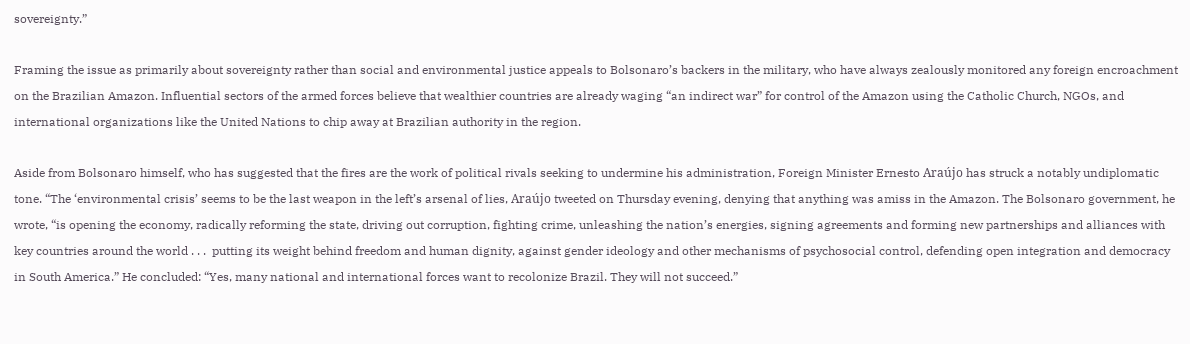sovereignty.”

Framing the issue as primarily about sovereignty rather than social and environmental justice appeals to Bolsonaro’s backers in the military, who have always zealously monitored any foreign encroachment on the Brazilian Amazon. Influential sectors of the armed forces believe that wealthier countries are already waging “an indirect war” for control of the Amazon using the Catholic Church, NGOs, and international organizations like the United Nations to chip away at Brazilian authority in the region.

Aside from Bolsonaro himself, who has suggested that the fires are the work of political rivals seeking to undermine his administration, Foreign Minister Ernesto Araújo has struck a notably undiplomatic tone. “The ‘environmental crisis’ seems to be the last weapon in the left’s arsenal of lies, Araújo tweeted on Thursday evening, denying that anything was amiss in the Amazon. The Bolsonaro government, he wrote, “is opening the economy, radically reforming the state, driving out corruption, fighting crime, unleashing the nation’s energies, signing agreements and forming new partnerships and alliances with key countries around the world . . .  putting its weight behind freedom and human dignity, against gender ideology and other mechanisms of psychosocial control, defending open integration and democracy in South America.” He concluded: “Yes, many national and international forces want to recolonize Brazil. They will not succeed.”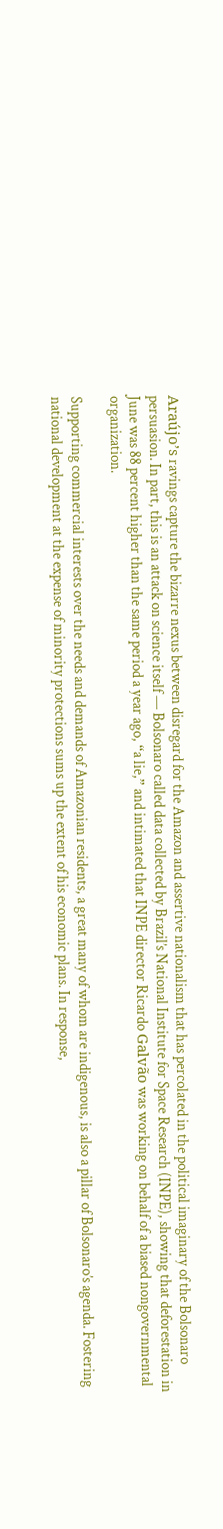Araújo’s ravings capture the bizarre nexus between disregard for the Amazon and assertive nationalism that has percolated in the political imaginary of the Bolsonaro persuasion. In part, this is an attack on science itself — Bolsonaro called data collected by Brazil’s National Institute for Space Research (INPE), showing that deforestation in June was 88 percent higher than the same period a year ago, “a lie,” and intimated that INPE director Ricardo Galvão was working on behalf of a biased nongovernmental organization.

Supporting commercial interests over the needs and demands of Amazonian residents, a great many of whom are indigenous, is also a pillar of Bolsonaro’s agenda. Fostering national development at the expense of minority protections sums up the extent of his economic plans. In response,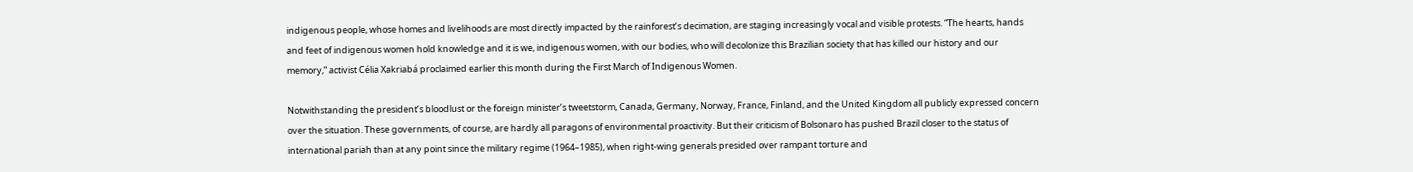indigenous people, whose homes and livelihoods are most directly impacted by the rainforest’s decimation, are staging increasingly vocal and visible protests. “The hearts, hands and feet of indigenous women hold knowledge and it is we, indigenous women, with our bodies, who will decolonize this Brazilian society that has killed our history and our memory,” activist Célia Xakriabá proclaimed earlier this month during the First March of Indigenous Women.

Notwithstanding the president’s bloodlust or the foreign minister’s tweetstorm, Canada, Germany, Norway, France, Finland, and the United Kingdom all publicly expressed concern over the situation. These governments, of course, are hardly all paragons of environmental proactivity. But their criticism of Bolsonaro has pushed Brazil closer to the status of international pariah than at any point since the military regime (1964–1985), when right-wing generals presided over rampant torture and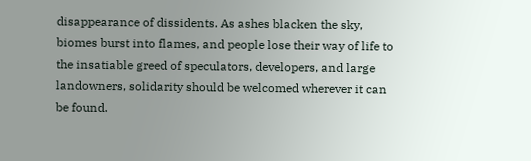disappearance of dissidents. As ashes blacken the sky, biomes burst into flames, and people lose their way of life to the insatiable greed of speculators, developers, and large landowners, solidarity should be welcomed wherever it can be found.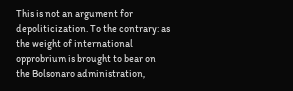This is not an argument for depoliticization. To the contrary: as the weight of international opprobrium is brought to bear on the Bolsonaro administration,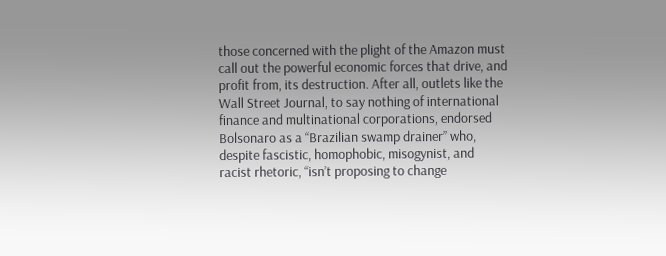those concerned with the plight of the Amazon must call out the powerful economic forces that drive, and profit from, its destruction. After all, outlets like the Wall Street Journal, to say nothing of international finance and multinational corporations, endorsed Bolsonaro as a “Brazilian swamp drainer” who, despite fascistic, homophobic, misogynist, and racist rhetoric, “isn’t proposing to change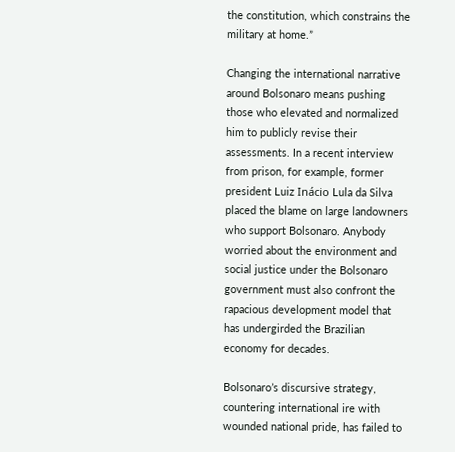the constitution, which constrains the military at home.”

Changing the international narrative around Bolsonaro means pushing those who elevated and normalized him to publicly revise their assessments. In a recent interview from prison, for example, former president Luiz Inácio Lula da Silva placed the blame on large landowners who support Bolsonaro. Anybody worried about the environment and social justice under the Bolsonaro government must also confront the rapacious development model that has undergirded the Brazilian economy for decades.

Bolsonaro’s discursive strategy, countering international ire with wounded national pride, has failed to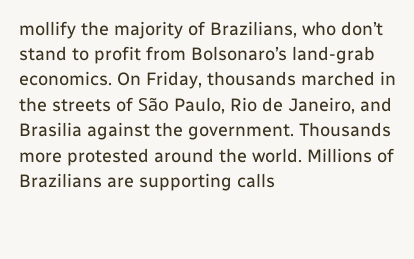mollify the majority of Brazilians, who don’t stand to profit from Bolsonaro’s land-grab economics. On Friday, thousands marched in the streets of São Paulo, Rio de Janeiro, and Brasilia against the government. Thousands more protested around the world. Millions of Brazilians are supporting calls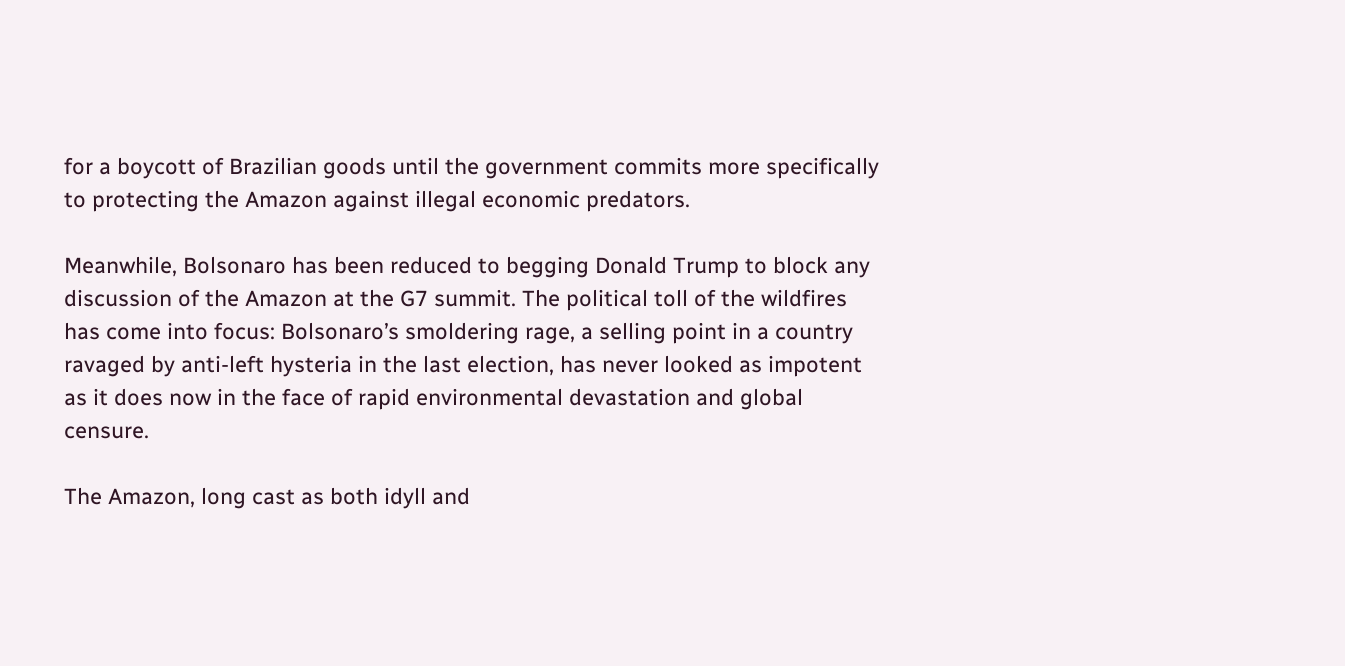for a boycott of Brazilian goods until the government commits more specifically to protecting the Amazon against illegal economic predators.

Meanwhile, Bolsonaro has been reduced to begging Donald Trump to block any discussion of the Amazon at the G7 summit. The political toll of the wildfires has come into focus: Bolsonaro’s smoldering rage, a selling point in a country ravaged by anti-left hysteria in the last election, has never looked as impotent as it does now in the face of rapid environmental devastation and global censure.

The Amazon, long cast as both idyll and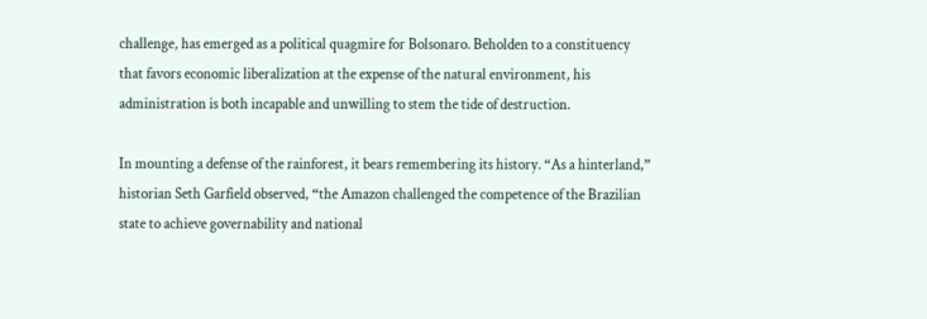challenge, has emerged as a political quagmire for Bolsonaro. Beholden to a constituency that favors economic liberalization at the expense of the natural environment, his administration is both incapable and unwilling to stem the tide of destruction.

In mounting a defense of the rainforest, it bears remembering its history. “As a hinterland,” historian Seth Garfield observed, “the Amazon challenged the competence of the Brazilian state to achieve governability and national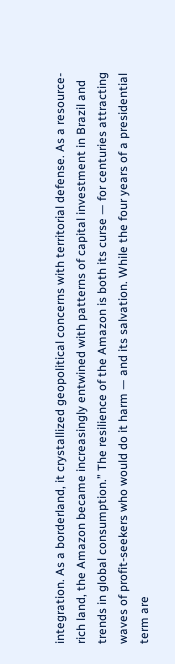integration. As a borderland, it crystallized geopolitical concerns with territorial defense. As a resource-rich land, the Amazon became increasingly entwined with patterns of capital investment in Brazil and trends in global consumption.” The resilience of the Amazon is both its curse — for centuries attracting waves of profit-seekers who would do it harm — and its salvation. While the four years of a presidential term are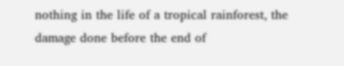nothing in the life of a tropical rainforest, the damage done before the end of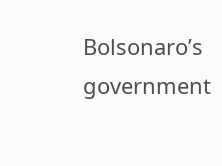Bolsonaro’s government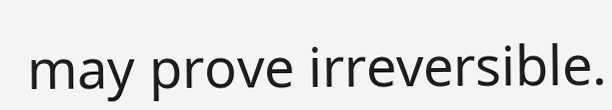may prove irreversible.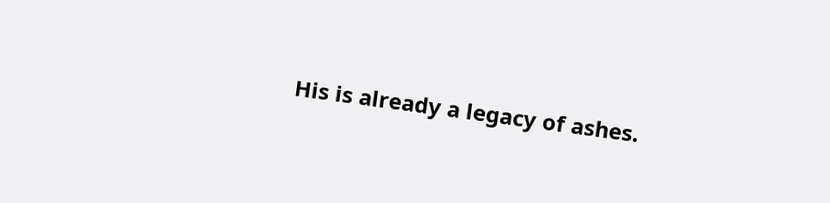His is already a legacy of ashes.